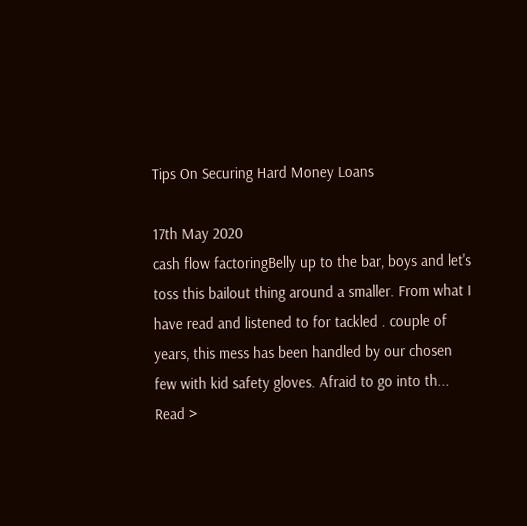Tips On Securing Hard Money Loans

17th May 2020
cash flow factoringBelly up to the bar, boys and let's toss this bailout thing around a smaller. From what I have read and listened to for tackled . couple of years, this mess has been handled by our chosen few with kid safety gloves. Afraid to go into th... Read >